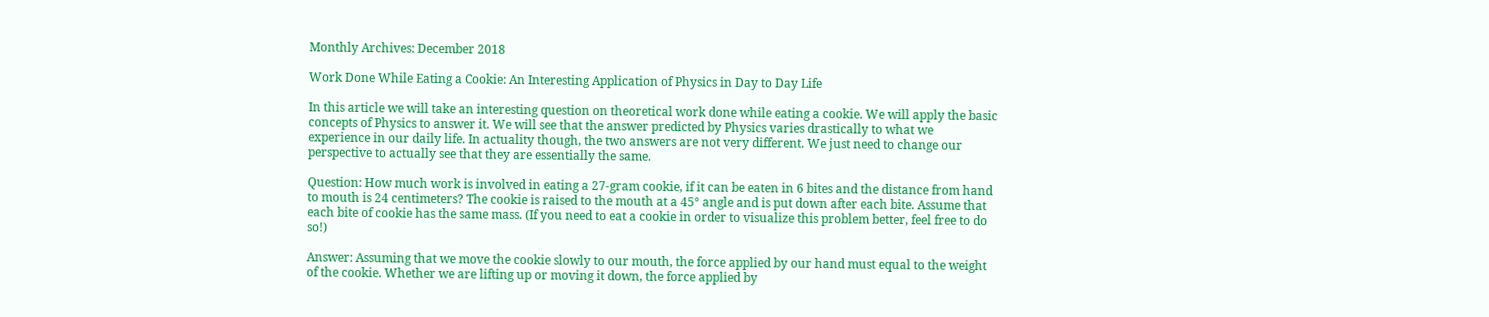Monthly Archives: December 2018

Work Done While Eating a Cookie: An Interesting Application of Physics in Day to Day Life

In this article we will take an interesting question on theoretical work done while eating a cookie. We will apply the basic concepts of Physics to answer it. We will see that the answer predicted by Physics varies drastically to what we experience in our daily life. In actuality though, the two answers are not very different. We just need to change our perspective to actually see that they are essentially the same.

Question: How much work is involved in eating a 27-gram cookie, if it can be eaten in 6 bites and the distance from hand to mouth is 24 centimeters? The cookie is raised to the mouth at a 45° angle and is put down after each bite. Assume that each bite of cookie has the same mass. (If you need to eat a cookie in order to visualize this problem better, feel free to do so!)

Answer: Assuming that we move the cookie slowly to our mouth, the force applied by our hand must equal to the weight of the cookie. Whether we are lifting up or moving it down, the force applied by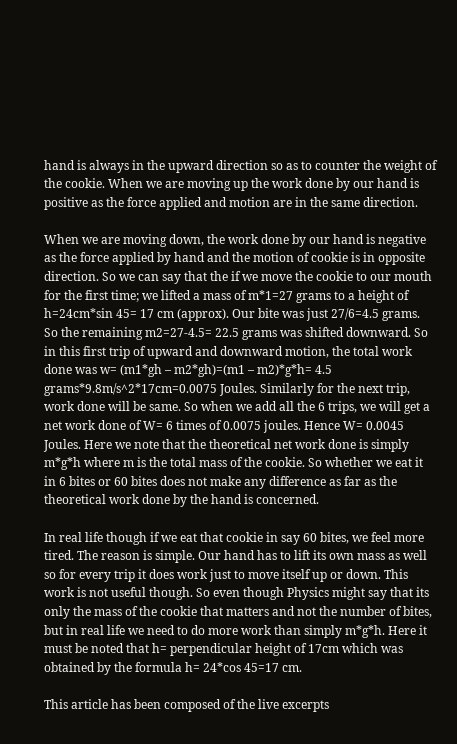hand is always in the upward direction so as to counter the weight of the cookie. When we are moving up the work done by our hand is positive as the force applied and motion are in the same direction.

When we are moving down, the work done by our hand is negative as the force applied by hand and the motion of cookie is in opposite direction. So we can say that the if we move the cookie to our mouth for the first time; we lifted a mass of m*1=27 grams to a height of h=24cm*sin 45= 17 cm (approx). Our bite was just 27/6=4.5 grams. So the remaining m2=27-4.5= 22.5 grams was shifted downward. So in this first trip of upward and downward motion, the total work done was w= (m1*gh – m2*gh)=(m1 – m2)*g*h= 4.5 grams*9.8m/s^2*17cm=0.0075 Joules. Similarly for the next trip, work done will be same. So when we add all the 6 trips, we will get a net work done of W= 6 times of 0.0075 joules. Hence W= 0.0045 Joules. Here we note that the theoretical net work done is simply m*g*h where m is the total mass of the cookie. So whether we eat it in 6 bites or 60 bites does not make any difference as far as the theoretical work done by the hand is concerned.

In real life though if we eat that cookie in say 60 bites, we feel more tired. The reason is simple. Our hand has to lift its own mass as well so for every trip it does work just to move itself up or down. This work is not useful though. So even though Physics might say that its only the mass of the cookie that matters and not the number of bites, but in real life we need to do more work than simply m*g*h. Here it must be noted that h= perpendicular height of 17cm which was obtained by the formula h= 24*cos 45=17 cm.

This article has been composed of the live excerpts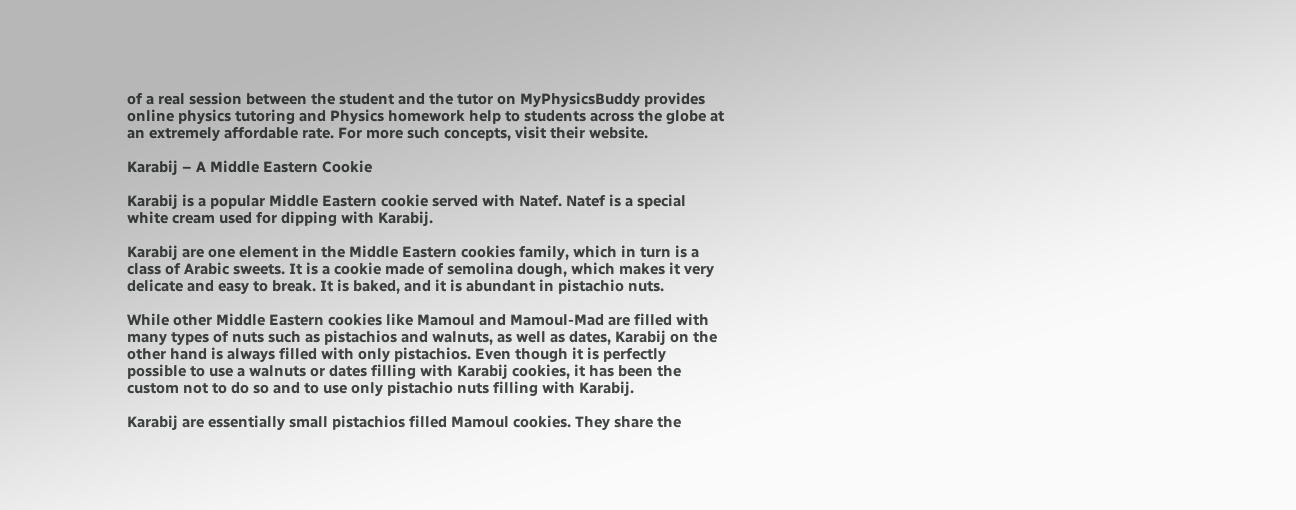of a real session between the student and the tutor on MyPhysicsBuddy provides online physics tutoring and Physics homework help to students across the globe at an extremely affordable rate. For more such concepts, visit their website.

Karabij – A Middle Eastern Cookie

Karabij is a popular Middle Eastern cookie served with Natef. Natef is a special white cream used for dipping with Karabij.

Karabij are one element in the Middle Eastern cookies family, which in turn is a class of Arabic sweets. It is a cookie made of semolina dough, which makes it very delicate and easy to break. It is baked, and it is abundant in pistachio nuts.

While other Middle Eastern cookies like Mamoul and Mamoul-Mad are filled with many types of nuts such as pistachios and walnuts, as well as dates, Karabij on the other hand is always filled with only pistachios. Even though it is perfectly possible to use a walnuts or dates filling with Karabij cookies, it has been the custom not to do so and to use only pistachio nuts filling with Karabij.

Karabij are essentially small pistachios filled Mamoul cookies. They share the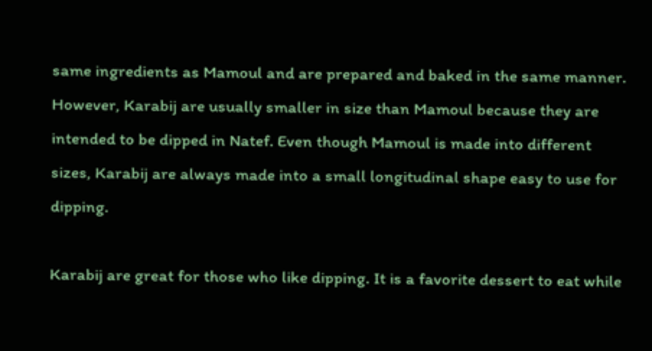same ingredients as Mamoul and are prepared and baked in the same manner. However, Karabij are usually smaller in size than Mamoul because they are intended to be dipped in Natef. Even though Mamoul is made into different sizes, Karabij are always made into a small longitudinal shape easy to use for dipping.

Karabij are great for those who like dipping. It is a favorite dessert to eat while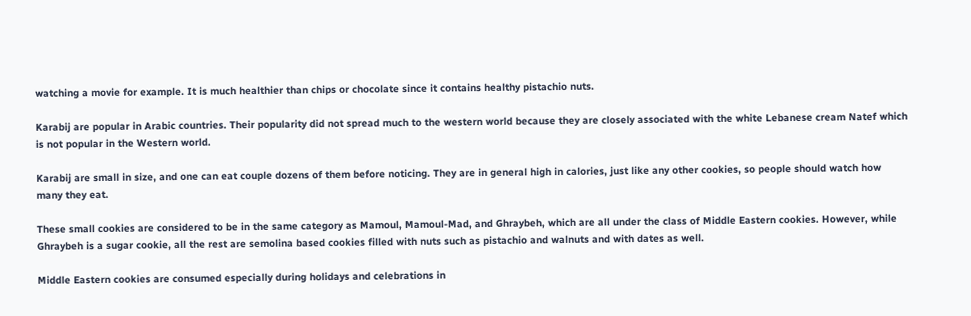watching a movie for example. It is much healthier than chips or chocolate since it contains healthy pistachio nuts.

Karabij are popular in Arabic countries. Their popularity did not spread much to the western world because they are closely associated with the white Lebanese cream Natef which is not popular in the Western world.

Karabij are small in size, and one can eat couple dozens of them before noticing. They are in general high in calories, just like any other cookies, so people should watch how many they eat.

These small cookies are considered to be in the same category as Mamoul, Mamoul-Mad, and Ghraybeh, which are all under the class of Middle Eastern cookies. However, while Ghraybeh is a sugar cookie, all the rest are semolina based cookies filled with nuts such as pistachio and walnuts and with dates as well.

Middle Eastern cookies are consumed especially during holidays and celebrations in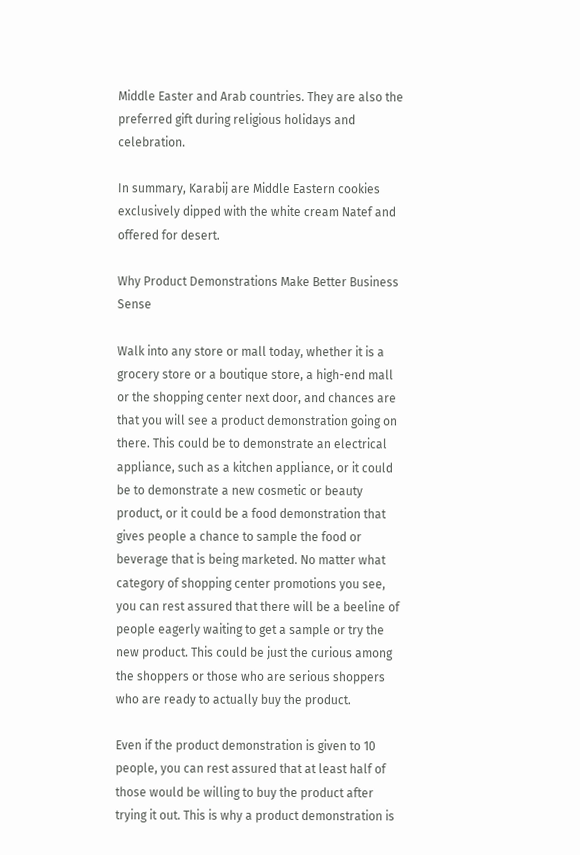Middle Easter and Arab countries. They are also the preferred gift during religious holidays and celebration.

In summary, Karabij are Middle Eastern cookies exclusively dipped with the white cream Natef and offered for desert.

Why Product Demonstrations Make Better Business Sense

Walk into any store or mall today, whether it is a grocery store or a boutique store, a high-end mall or the shopping center next door, and chances are that you will see a product demonstration going on there. This could be to demonstrate an electrical appliance, such as a kitchen appliance, or it could be to demonstrate a new cosmetic or beauty product, or it could be a food demonstration that gives people a chance to sample the food or beverage that is being marketed. No matter what category of shopping center promotions you see, you can rest assured that there will be a beeline of people eagerly waiting to get a sample or try the new product. This could be just the curious among the shoppers or those who are serious shoppers who are ready to actually buy the product.

Even if the product demonstration is given to 10 people, you can rest assured that at least half of those would be willing to buy the product after trying it out. This is why a product demonstration is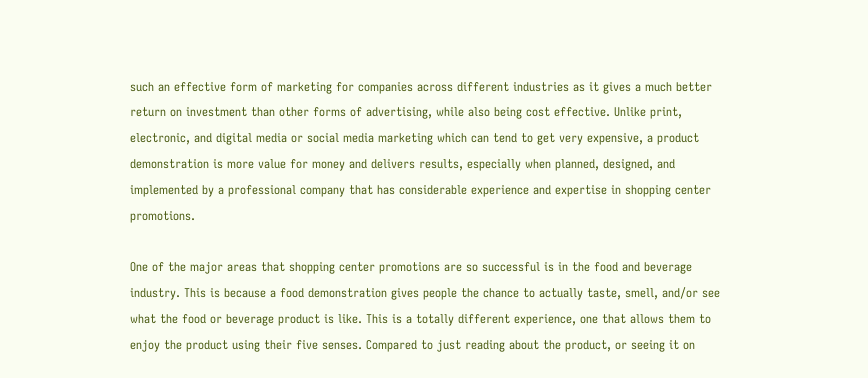such an effective form of marketing for companies across different industries as it gives a much better return on investment than other forms of advertising, while also being cost effective. Unlike print, electronic, and digital media or social media marketing which can tend to get very expensive, a product demonstration is more value for money and delivers results, especially when planned, designed, and implemented by a professional company that has considerable experience and expertise in shopping center promotions.

One of the major areas that shopping center promotions are so successful is in the food and beverage industry. This is because a food demonstration gives people the chance to actually taste, smell, and/or see what the food or beverage product is like. This is a totally different experience, one that allows them to enjoy the product using their five senses. Compared to just reading about the product, or seeing it on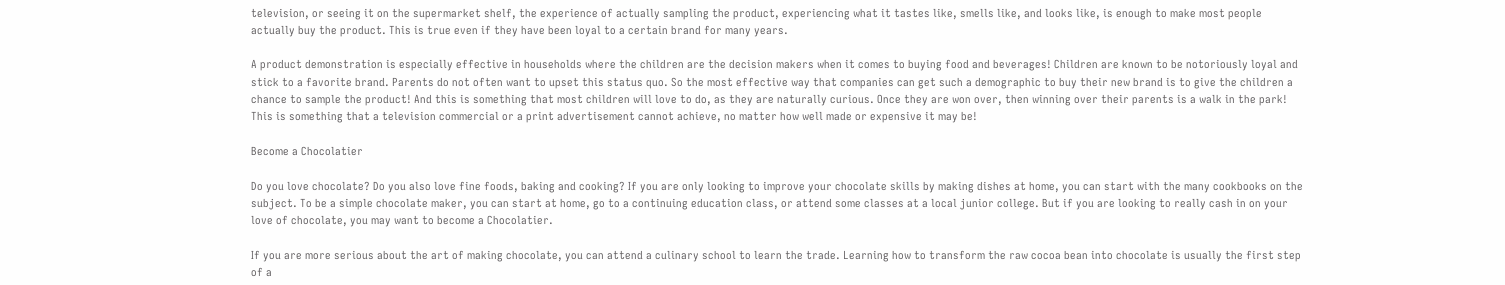television, or seeing it on the supermarket shelf, the experience of actually sampling the product, experiencing what it tastes like, smells like, and looks like, is enough to make most people actually buy the product. This is true even if they have been loyal to a certain brand for many years.

A product demonstration is especially effective in households where the children are the decision makers when it comes to buying food and beverages! Children are known to be notoriously loyal and stick to a favorite brand. Parents do not often want to upset this status quo. So the most effective way that companies can get such a demographic to buy their new brand is to give the children a chance to sample the product! And this is something that most children will love to do, as they are naturally curious. Once they are won over, then winning over their parents is a walk in the park! This is something that a television commercial or a print advertisement cannot achieve, no matter how well made or expensive it may be!

Become a Chocolatier

Do you love chocolate? Do you also love fine foods, baking and cooking? If you are only looking to improve your chocolate skills by making dishes at home, you can start with the many cookbooks on the subject. To be a simple chocolate maker, you can start at home, go to a continuing education class, or attend some classes at a local junior college. But if you are looking to really cash in on your love of chocolate, you may want to become a Chocolatier.

If you are more serious about the art of making chocolate, you can attend a culinary school to learn the trade. Learning how to transform the raw cocoa bean into chocolate is usually the first step of a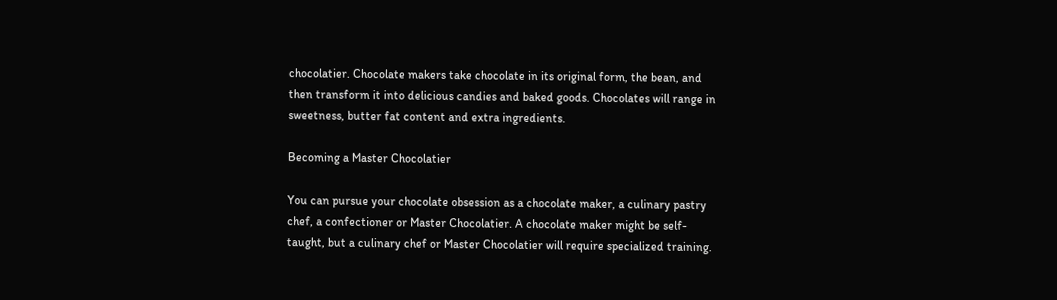chocolatier. Chocolate makers take chocolate in its original form, the bean, and then transform it into delicious candies and baked goods. Chocolates will range in sweetness, butter fat content and extra ingredients.

Becoming a Master Chocolatier

You can pursue your chocolate obsession as a chocolate maker, a culinary pastry chef, a confectioner or Master Chocolatier. A chocolate maker might be self-taught, but a culinary chef or Master Chocolatier will require specialized training.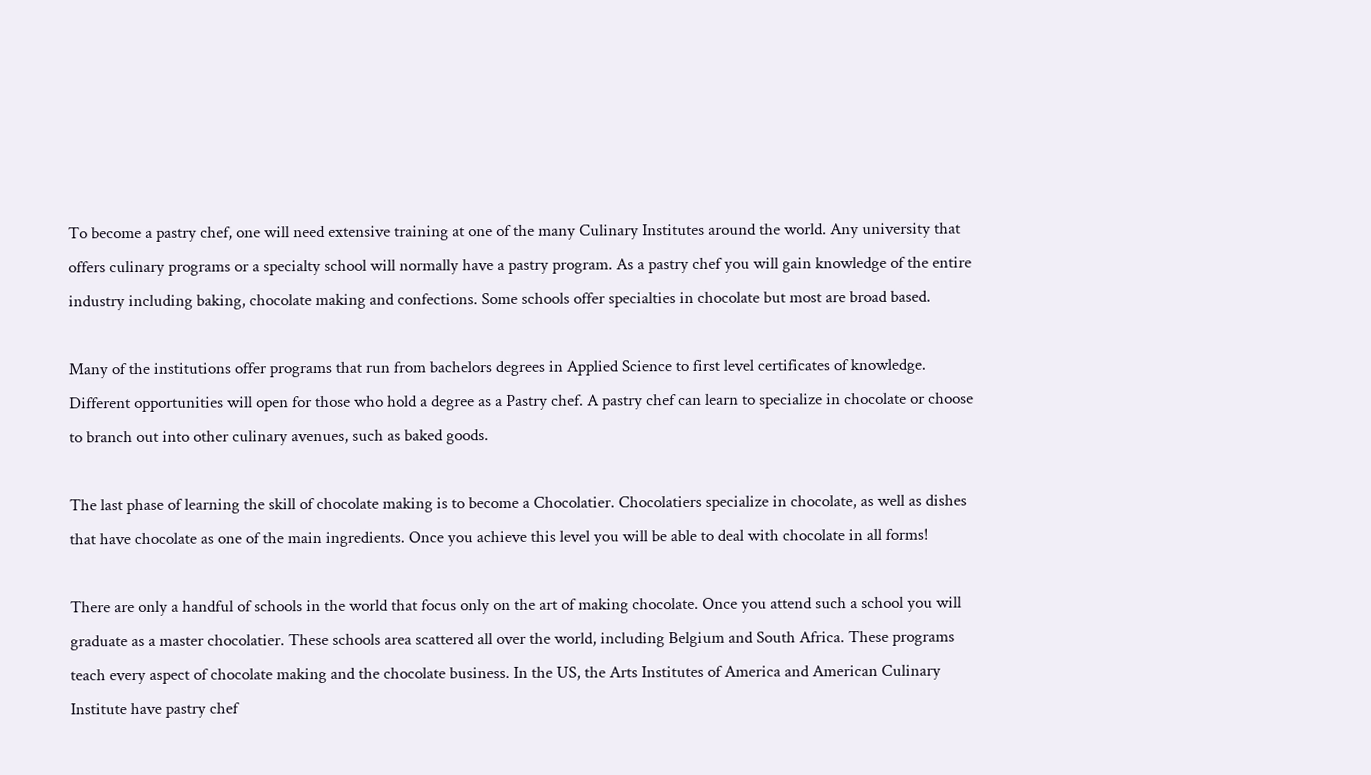To become a pastry chef, one will need extensive training at one of the many Culinary Institutes around the world. Any university that offers culinary programs or a specialty school will normally have a pastry program. As a pastry chef you will gain knowledge of the entire industry including baking, chocolate making and confections. Some schools offer specialties in chocolate but most are broad based.

Many of the institutions offer programs that run from bachelors degrees in Applied Science to first level certificates of knowledge. Different opportunities will open for those who hold a degree as a Pastry chef. A pastry chef can learn to specialize in chocolate or choose to branch out into other culinary avenues, such as baked goods.

The last phase of learning the skill of chocolate making is to become a Chocolatier. Chocolatiers specialize in chocolate, as well as dishes that have chocolate as one of the main ingredients. Once you achieve this level you will be able to deal with chocolate in all forms!

There are only a handful of schools in the world that focus only on the art of making chocolate. Once you attend such a school you will graduate as a master chocolatier. These schools area scattered all over the world, including Belgium and South Africa. These programs teach every aspect of chocolate making and the chocolate business. In the US, the Arts Institutes of America and American Culinary Institute have pastry chef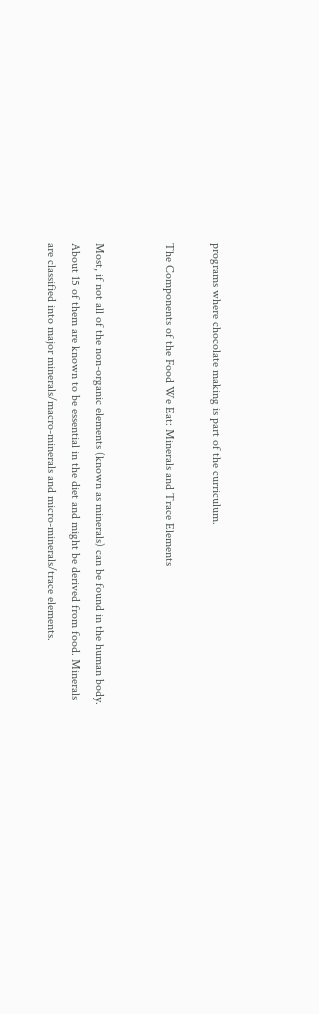programs where chocolate making is part of the curriculum.

The Components of the Food We Eat: Minerals and Trace Elements


Most, if not all of the non-organic elements (known as minerals) can be found in the human body. About 15 of them are known to be essential in the diet and might be derived from food. Minerals are classified into major minerals/macro-minerals and micro-minerals/trace elements.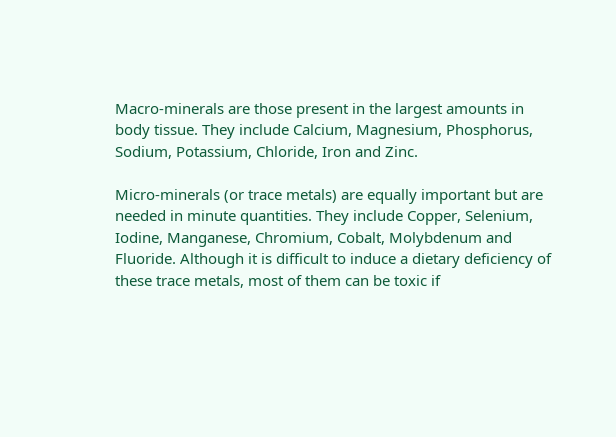Macro-minerals are those present in the largest amounts in body tissue. They include Calcium, Magnesium, Phosphorus, Sodium, Potassium, Chloride, Iron and Zinc.

Micro-minerals (or trace metals) are equally important but are needed in minute quantities. They include Copper, Selenium, Iodine, Manganese, Chromium, Cobalt, Molybdenum and Fluoride. Although it is difficult to induce a dietary deficiency of these trace metals, most of them can be toxic if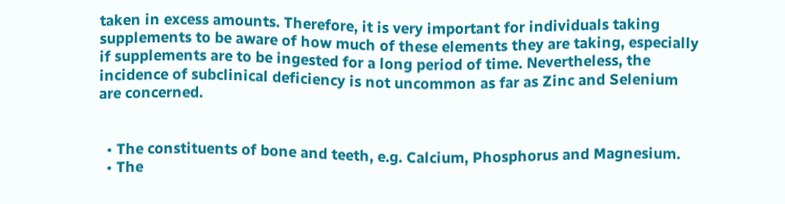taken in excess amounts. Therefore, it is very important for individuals taking supplements to be aware of how much of these elements they are taking, especially if supplements are to be ingested for a long period of time. Nevertheless, the incidence of subclinical deficiency is not uncommon as far as Zinc and Selenium are concerned.


  • The constituents of bone and teeth, e.g. Calcium, Phosphorus and Magnesium.
  • The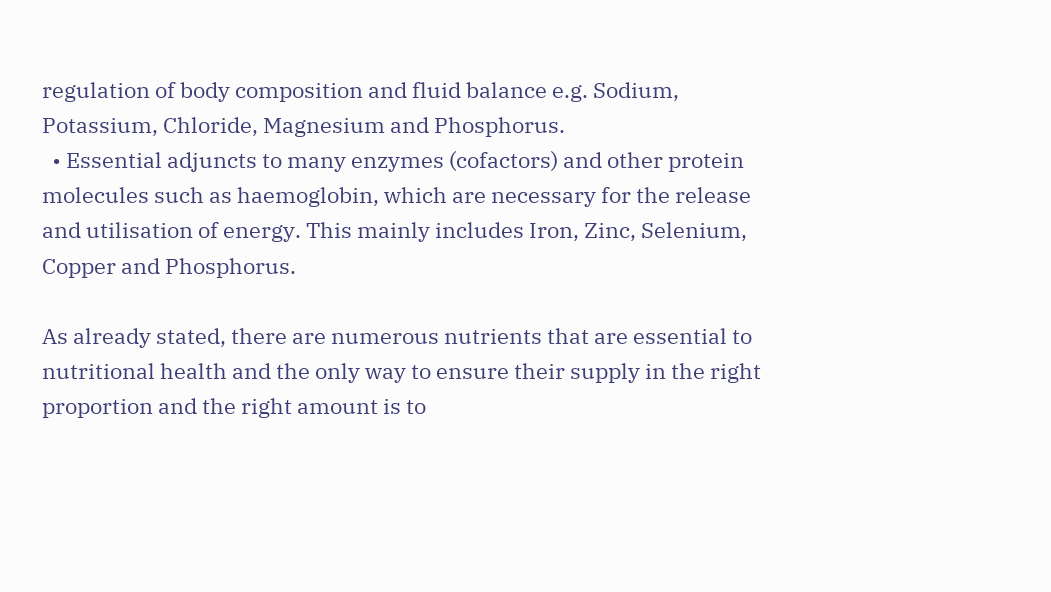regulation of body composition and fluid balance e.g. Sodium, Potassium, Chloride, Magnesium and Phosphorus.
  • Essential adjuncts to many enzymes (cofactors) and other protein molecules such as haemoglobin, which are necessary for the release and utilisation of energy. This mainly includes Iron, Zinc, Selenium, Copper and Phosphorus.

As already stated, there are numerous nutrients that are essential to nutritional health and the only way to ensure their supply in the right proportion and the right amount is to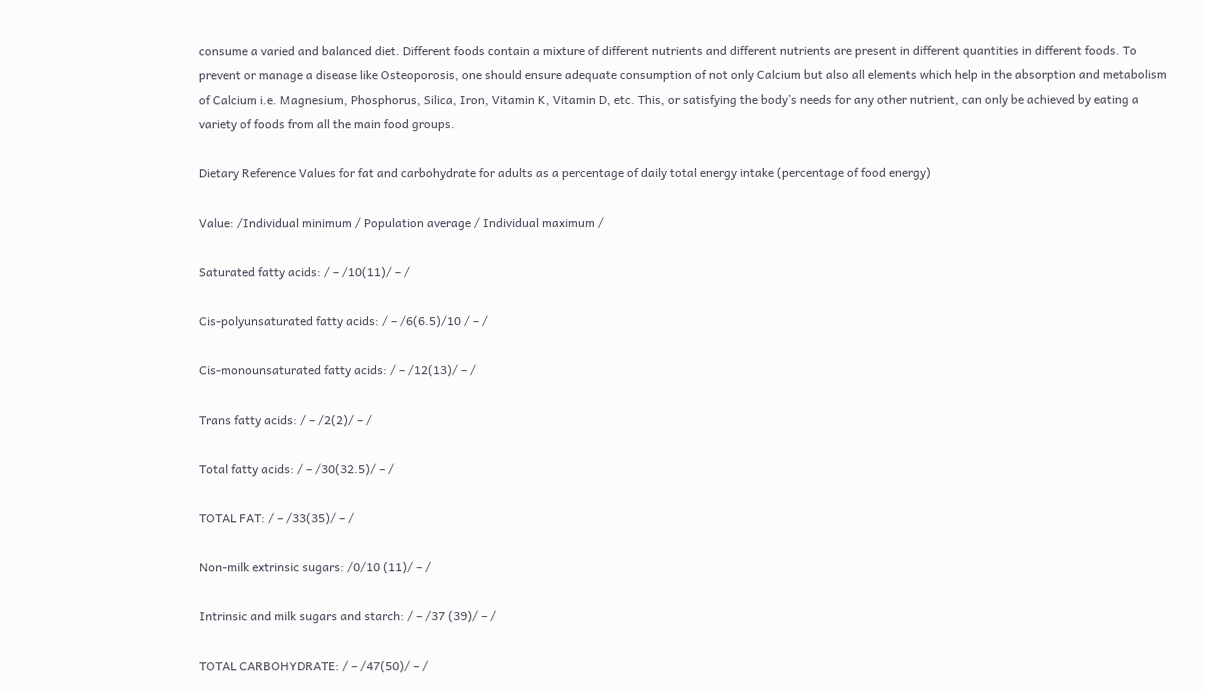consume a varied and balanced diet. Different foods contain a mixture of different nutrients and different nutrients are present in different quantities in different foods. To prevent or manage a disease like Osteoporosis, one should ensure adequate consumption of not only Calcium but also all elements which help in the absorption and metabolism of Calcium i.e. Magnesium, Phosphorus, Silica, Iron, Vitamin K, Vitamin D, etc. This, or satisfying the body’s needs for any other nutrient, can only be achieved by eating a variety of foods from all the main food groups.

Dietary Reference Values for fat and carbohydrate for adults as a percentage of daily total energy intake (percentage of food energy)

Value: /Individual minimum / Population average / Individual maximum /

Saturated fatty acids: / – /10(11)/ – /

Cis-polyunsaturated fatty acids: / – /6(6.5)/10 / – /

Cis-monounsaturated fatty acids: / – /12(13)/ – /

Trans fatty acids: / – /2(2)/ – /

Total fatty acids: / – /30(32.5)/ – /

TOTAL FAT: / – /33(35)/ – /

Non-milk extrinsic sugars: /0/10 (11)/ – /

Intrinsic and milk sugars and starch: / – /37 (39)/ – /

TOTAL CARBOHYDRATE: / – /47(50)/ – /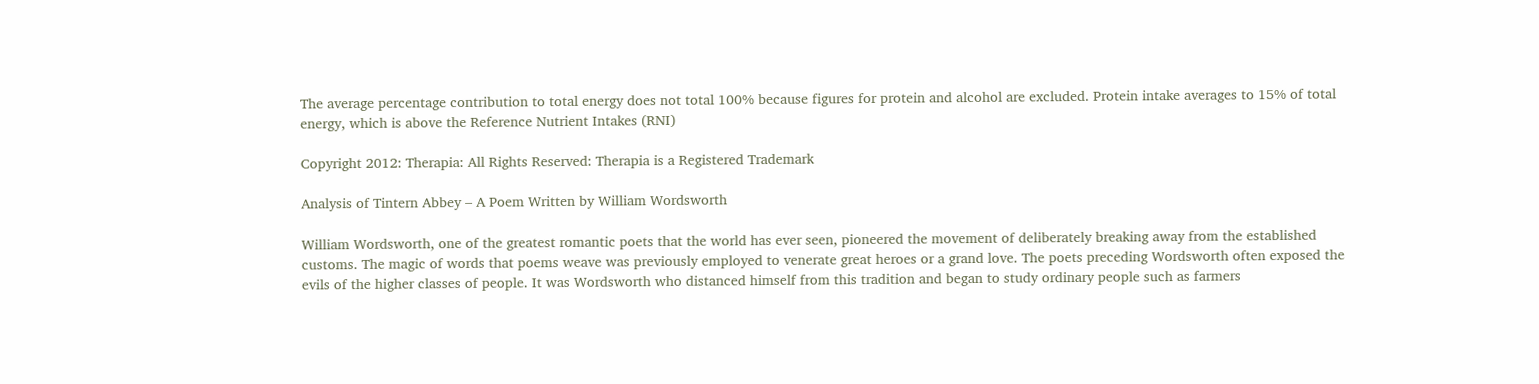The average percentage contribution to total energy does not total 100% because figures for protein and alcohol are excluded. Protein intake averages to 15% of total energy, which is above the Reference Nutrient Intakes (RNI)

Copyright 2012: Therapia: All Rights Reserved: Therapia is a Registered Trademark

Analysis of Tintern Abbey – A Poem Written by William Wordsworth

William Wordsworth, one of the greatest romantic poets that the world has ever seen, pioneered the movement of deliberately breaking away from the established customs. The magic of words that poems weave was previously employed to venerate great heroes or a grand love. The poets preceding Wordsworth often exposed the evils of the higher classes of people. It was Wordsworth who distanced himself from this tradition and began to study ordinary people such as farmers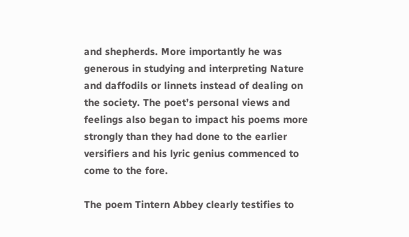and shepherds. More importantly he was generous in studying and interpreting Nature and daffodils or linnets instead of dealing on the society. The poet’s personal views and feelings also began to impact his poems more strongly than they had done to the earlier versifiers and his lyric genius commenced to come to the fore.

The poem Tintern Abbey clearly testifies to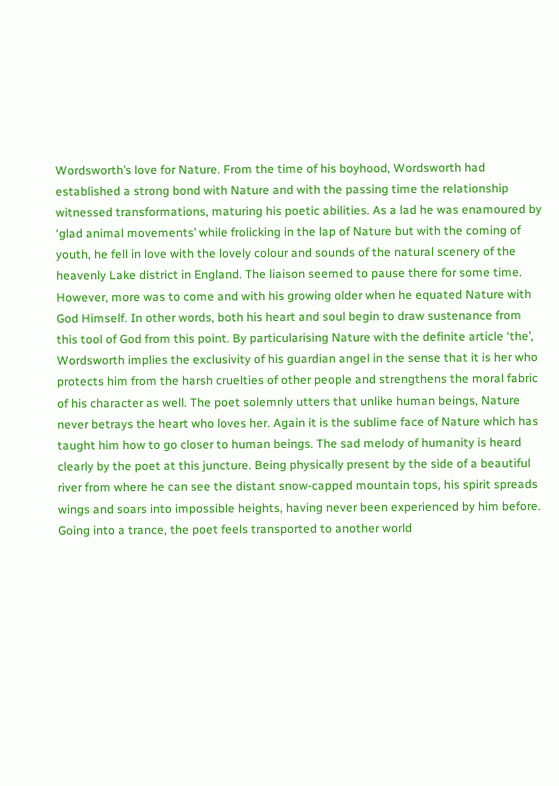Wordsworth’s love for Nature. From the time of his boyhood, Wordsworth had established a strong bond with Nature and with the passing time the relationship witnessed transformations, maturing his poetic abilities. As a lad he was enamoured by ‘glad animal movements’ while frolicking in the lap of Nature but with the coming of youth, he fell in love with the lovely colour and sounds of the natural scenery of the heavenly Lake district in England. The liaison seemed to pause there for some time. However, more was to come and with his growing older when he equated Nature with God Himself. In other words, both his heart and soul begin to draw sustenance from this tool of God from this point. By particularising Nature with the definite article ‘the’, Wordsworth implies the exclusivity of his guardian angel in the sense that it is her who protects him from the harsh cruelties of other people and strengthens the moral fabric of his character as well. The poet solemnly utters that unlike human beings, Nature never betrays the heart who loves her. Again it is the sublime face of Nature which has taught him how to go closer to human beings. The sad melody of humanity is heard clearly by the poet at this juncture. Being physically present by the side of a beautiful river from where he can see the distant snow-capped mountain tops, his spirit spreads wings and soars into impossible heights, having never been experienced by him before. Going into a trance, the poet feels transported to another world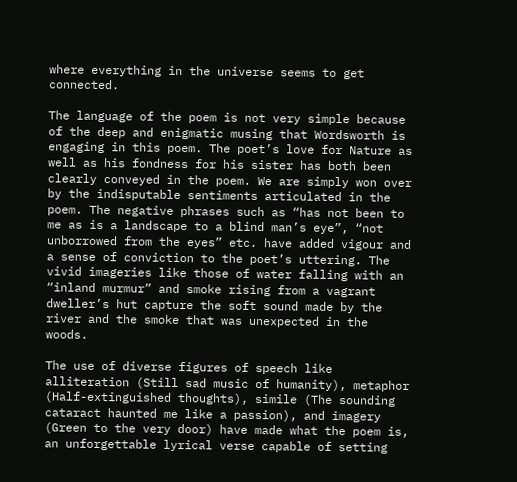where everything in the universe seems to get connected.

The language of the poem is not very simple because of the deep and enigmatic musing that Wordsworth is engaging in this poem. The poet’s love for Nature as well as his fondness for his sister has both been clearly conveyed in the poem. We are simply won over by the indisputable sentiments articulated in the poem. The negative phrases such as “has not been to me as is a landscape to a blind man’s eye”, “not unborrowed from the eyes” etc. have added vigour and a sense of conviction to the poet’s uttering. The vivid imageries like those of water falling with an “inland murmur” and smoke rising from a vagrant dweller’s hut capture the soft sound made by the river and the smoke that was unexpected in the woods.

The use of diverse figures of speech like alliteration (Still sad music of humanity), metaphor (Half-extinguished thoughts), simile (The sounding cataract haunted me like a passion), and imagery (Green to the very door) have made what the poem is, an unforgettable lyrical verse capable of setting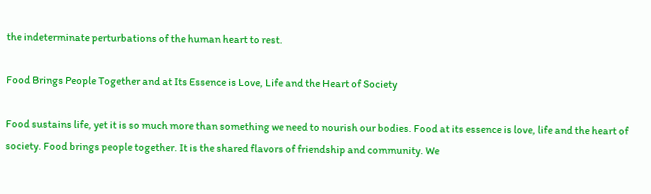the indeterminate perturbations of the human heart to rest.

Food Brings People Together and at Its Essence is Love, Life and the Heart of Society

Food sustains life, yet it is so much more than something we need to nourish our bodies. Food at its essence is love, life and the heart of society. Food brings people together. It is the shared flavors of friendship and community. We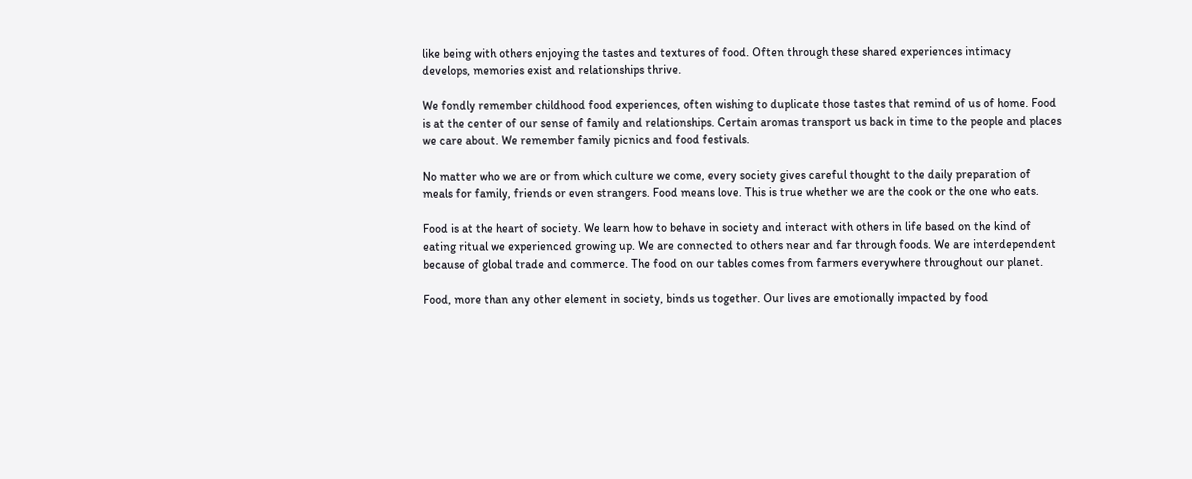like being with others enjoying the tastes and textures of food. Often through these shared experiences intimacy develops, memories exist and relationships thrive.

We fondly remember childhood food experiences, often wishing to duplicate those tastes that remind of us of home. Food is at the center of our sense of family and relationships. Certain aromas transport us back in time to the people and places we care about. We remember family picnics and food festivals.

No matter who we are or from which culture we come, every society gives careful thought to the daily preparation of meals for family, friends or even strangers. Food means love. This is true whether we are the cook or the one who eats.

Food is at the heart of society. We learn how to behave in society and interact with others in life based on the kind of eating ritual we experienced growing up. We are connected to others near and far through foods. We are interdependent because of global trade and commerce. The food on our tables comes from farmers everywhere throughout our planet.

Food, more than any other element in society, binds us together. Our lives are emotionally impacted by food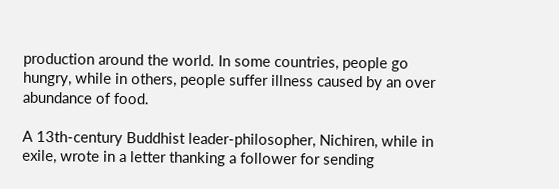production around the world. In some countries, people go hungry, while in others, people suffer illness caused by an over abundance of food.

A 13th-century Buddhist leader-philosopher, Nichiren, while in exile, wrote in a letter thanking a follower for sending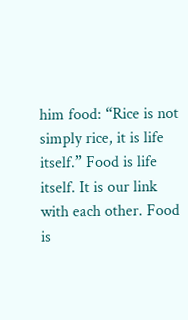him food: “Rice is not simply rice, it is life itself.” Food is life itself. It is our link with each other. Food is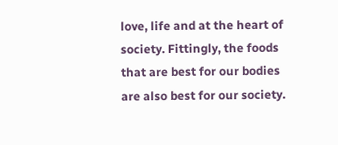love, life and at the heart of society. Fittingly, the foods that are best for our bodies are also best for our society.